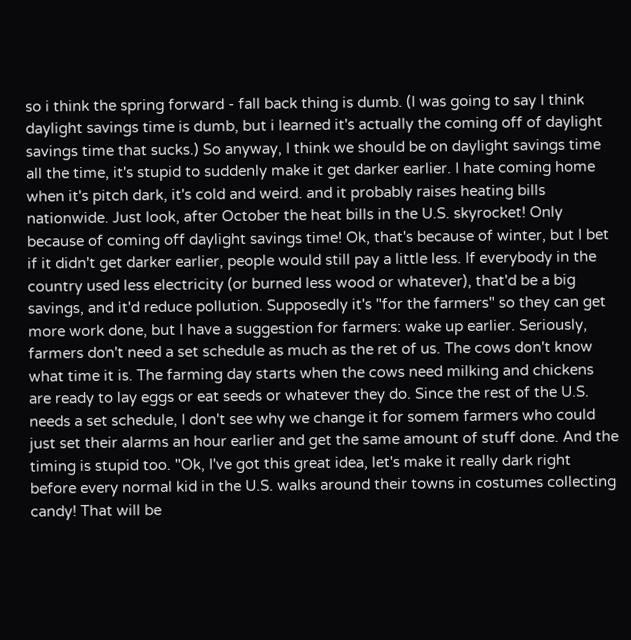so i think the spring forward - fall back thing is dumb. (I was going to say I think daylight savings time is dumb, but i learned it's actually the coming off of daylight savings time that sucks.) So anyway, I think we should be on daylight savings time all the time, it's stupid to suddenly make it get darker earlier. I hate coming home when it's pitch dark, it's cold and weird. and it probably raises heating bills nationwide. Just look, after October the heat bills in the U.S. skyrocket! Only because of coming off daylight savings time! Ok, that's because of winter, but I bet if it didn't get darker earlier, people would still pay a little less. If everybody in the country used less electricity (or burned less wood or whatever), that'd be a big savings, and it'd reduce pollution. Supposedly it's "for the farmers" so they can get more work done, but I have a suggestion for farmers: wake up earlier. Seriously, farmers don't need a set schedule as much as the ret of us. The cows don't know what time it is. The farming day starts when the cows need milking and chickens are ready to lay eggs or eat seeds or whatever they do. Since the rest of the U.S. needs a set schedule, I don't see why we change it for somem farmers who could just set their alarms an hour earlier and get the same amount of stuff done. And the timing is stupid too. "Ok, I've got this great idea, let's make it really dark right before every normal kid in the U.S. walks around their towns in costumes collecting candy! That will be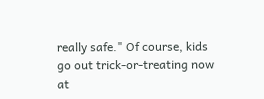really safe." Of course, kids go out trick-or-treating now at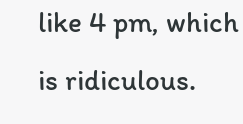like 4 pm, which is ridiculous.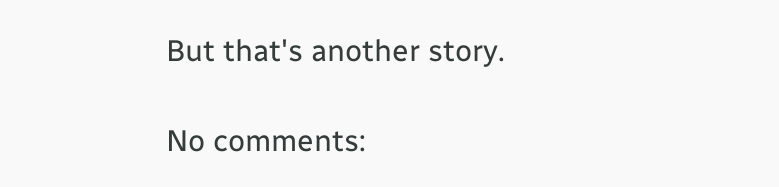But that's another story.

No comments: